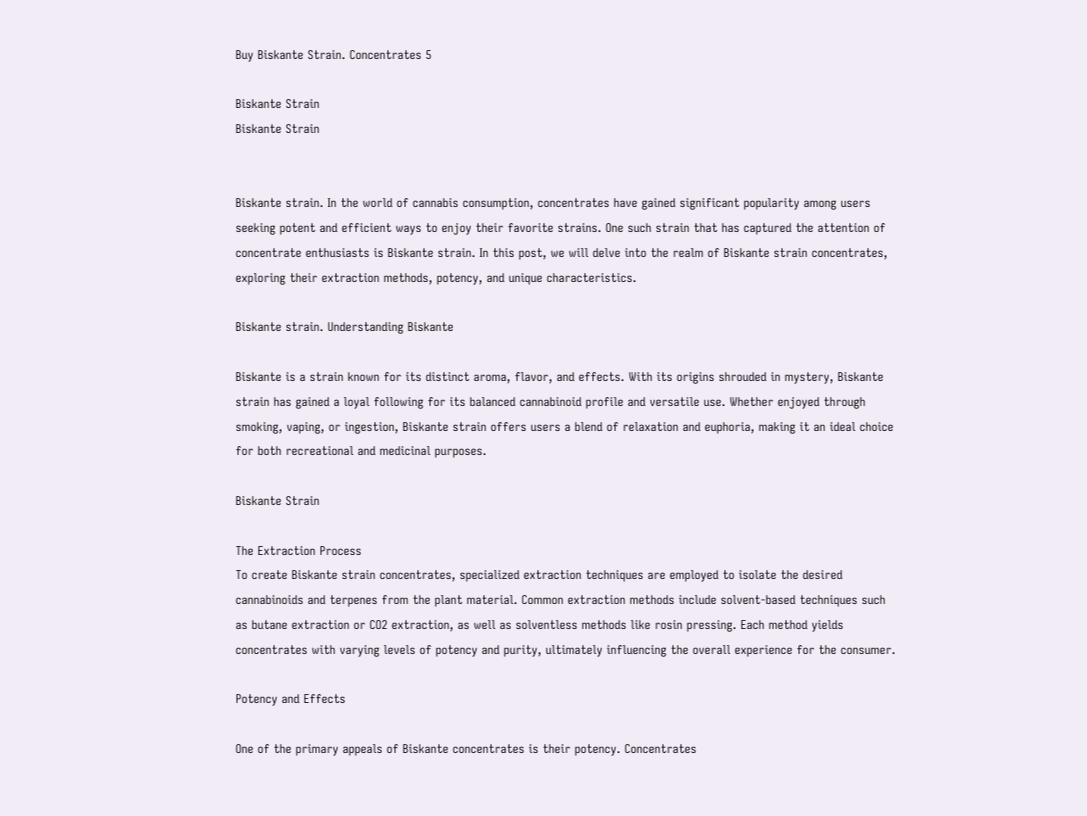Buy Biskante Strain. Concentrates 5

Biskante Strain
Biskante Strain


Biskante strain. In the world of cannabis consumption, concentrates have gained significant popularity among users seeking potent and efficient ways to enjoy their favorite strains. One such strain that has captured the attention of concentrate enthusiasts is Biskante strain. In this post, we will delve into the realm of Biskante strain concentrates, exploring their extraction methods, potency, and unique characteristics.

Biskante strain. Understanding Biskante

Biskante is a strain known for its distinct aroma, flavor, and effects. With its origins shrouded in mystery, Biskante strain has gained a loyal following for its balanced cannabinoid profile and versatile use. Whether enjoyed through smoking, vaping, or ingestion, Biskante strain offers users a blend of relaxation and euphoria, making it an ideal choice for both recreational and medicinal purposes.

Biskante Strain

The Extraction Process
To create Biskante strain concentrates, specialized extraction techniques are employed to isolate the desired cannabinoids and terpenes from the plant material. Common extraction methods include solvent-based techniques such as butane extraction or CO2 extraction, as well as solventless methods like rosin pressing. Each method yields concentrates with varying levels of potency and purity, ultimately influencing the overall experience for the consumer.

Potency and Effects

One of the primary appeals of Biskante concentrates is their potency. Concentrates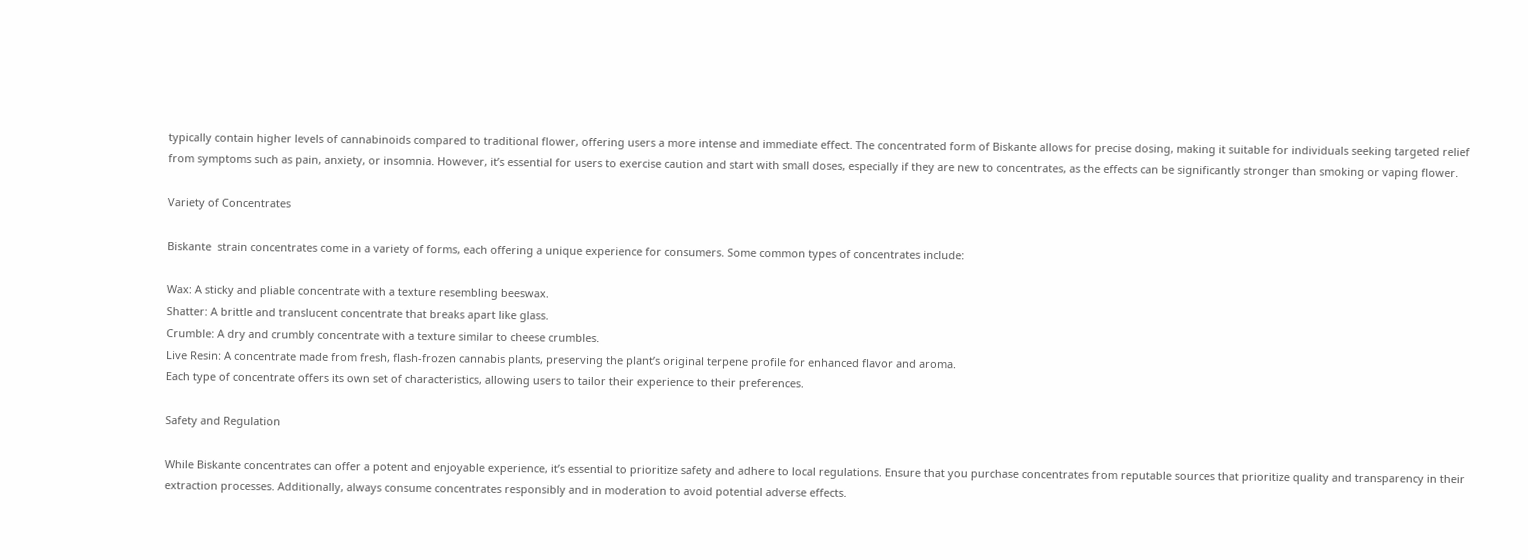typically contain higher levels of cannabinoids compared to traditional flower, offering users a more intense and immediate effect. The concentrated form of Biskante allows for precise dosing, making it suitable for individuals seeking targeted relief from symptoms such as pain, anxiety, or insomnia. However, it’s essential for users to exercise caution and start with small doses, especially if they are new to concentrates, as the effects can be significantly stronger than smoking or vaping flower.

Variety of Concentrates

Biskante  strain concentrates come in a variety of forms, each offering a unique experience for consumers. Some common types of concentrates include:

Wax: A sticky and pliable concentrate with a texture resembling beeswax.
Shatter: A brittle and translucent concentrate that breaks apart like glass.
Crumble: A dry and crumbly concentrate with a texture similar to cheese crumbles.
Live Resin: A concentrate made from fresh, flash-frozen cannabis plants, preserving the plant’s original terpene profile for enhanced flavor and aroma.
Each type of concentrate offers its own set of characteristics, allowing users to tailor their experience to their preferences.

Safety and Regulation

While Biskante concentrates can offer a potent and enjoyable experience, it’s essential to prioritize safety and adhere to local regulations. Ensure that you purchase concentrates from reputable sources that prioritize quality and transparency in their extraction processes. Additionally, always consume concentrates responsibly and in moderation to avoid potential adverse effects.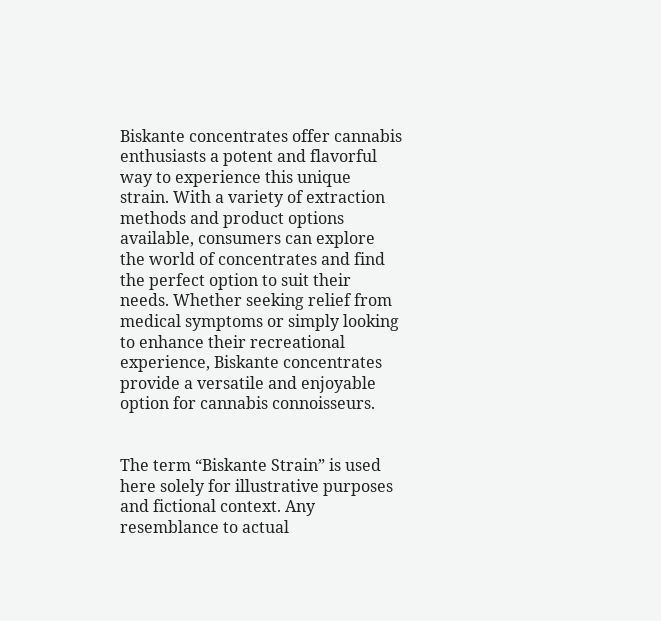Biskante concentrates offer cannabis enthusiasts a potent and flavorful way to experience this unique strain. With a variety of extraction methods and product options available, consumers can explore the world of concentrates and find the perfect option to suit their needs. Whether seeking relief from medical symptoms or simply looking to enhance their recreational experience, Biskante concentrates provide a versatile and enjoyable option for cannabis connoisseurs.


The term “Biskante Strain” is used here solely for illustrative purposes and fictional context. Any resemblance to actual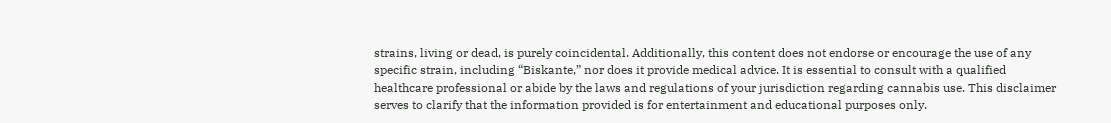strains, living or dead, is purely coincidental. Additionally, this content does not endorse or encourage the use of any specific strain, including “Biskante,” nor does it provide medical advice. It is essential to consult with a qualified healthcare professional or abide by the laws and regulations of your jurisdiction regarding cannabis use. This disclaimer serves to clarify that the information provided is for entertainment and educational purposes only.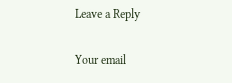Leave a Reply

Your email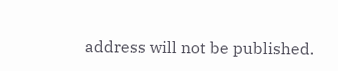address will not be published.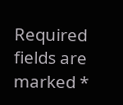Required fields are marked *